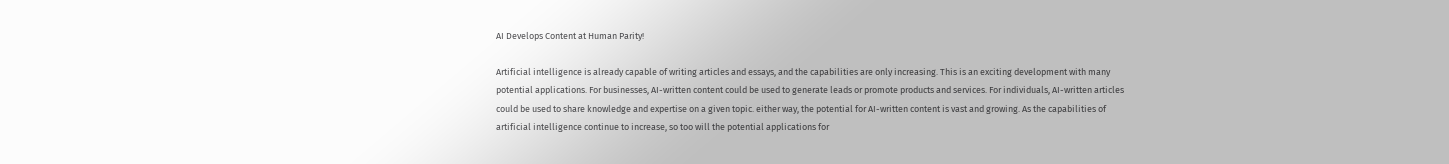AI Develops Content at Human Parity!

Artificial intelligence is already capable of writing articles and essays, and the capabilities are only increasing. This is an exciting development with many potential applications. For businesses, AI-written content could be used to generate leads or promote products and services. For individuals, AI-written articles could be used to share knowledge and expertise on a given topic. either way, the potential for AI-written content is vast and growing. As the capabilities of artificial intelligence continue to increase, so too will the potential applications for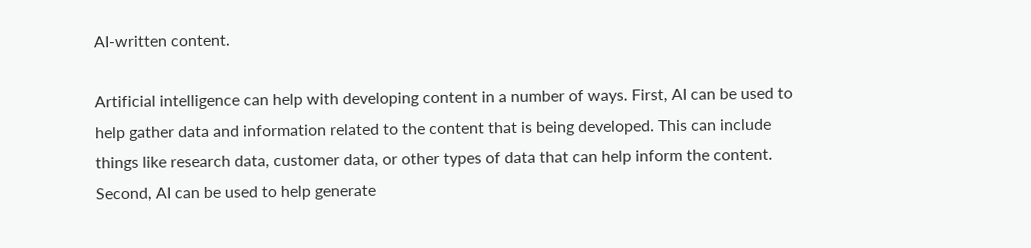AI-written content.

Artificial intelligence can help with developing content in a number of ways. First, AI can be used to help gather data and information related to the content that is being developed. This can include things like research data, customer data, or other types of data that can help inform the content. Second, AI can be used to help generate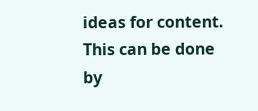ideas for content. This can be done by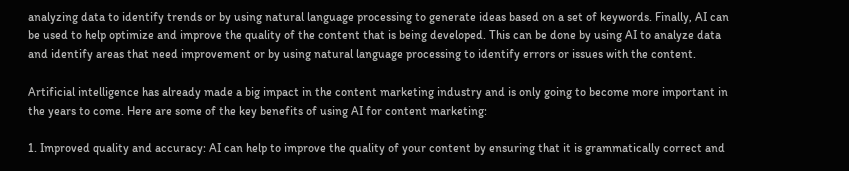analyzing data to identify trends or by using natural language processing to generate ideas based on a set of keywords. Finally, AI can be used to help optimize and improve the quality of the content that is being developed. This can be done by using AI to analyze data and identify areas that need improvement or by using natural language processing to identify errors or issues with the content.

Artificial intelligence has already made a big impact in the content marketing industry and is only going to become more important in the years to come. Here are some of the key benefits of using AI for content marketing:

1. Improved quality and accuracy: AI can help to improve the quality of your content by ensuring that it is grammatically correct and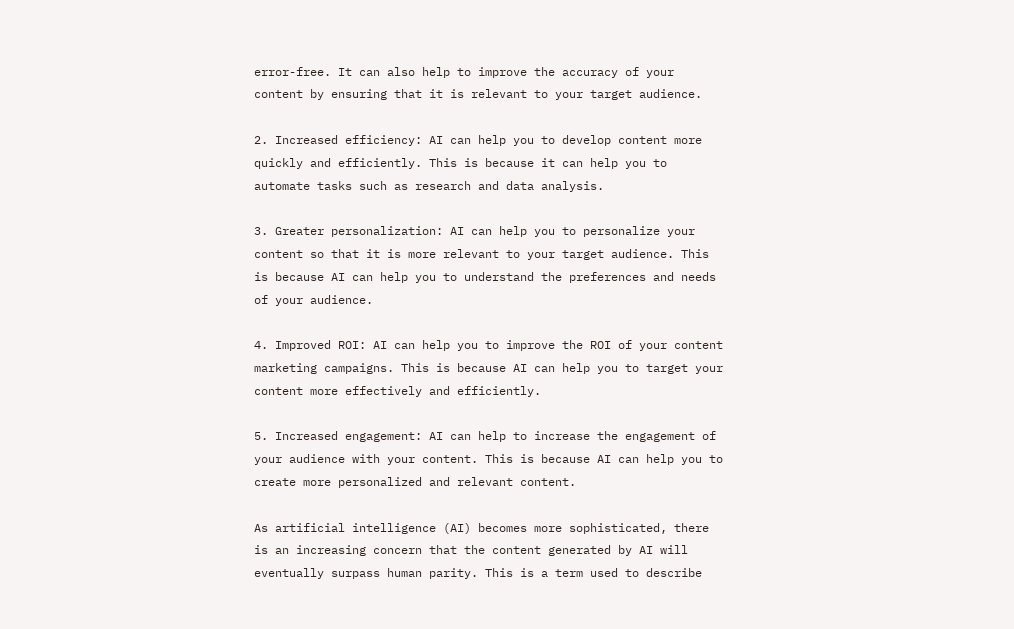error-free. It can also help to improve the accuracy of your content by ensuring that it is relevant to your target audience.

2. Increased efficiency: AI can help you to develop content more quickly and efficiently. This is because it can help you to automate tasks such as research and data analysis.

3. Greater personalization: AI can help you to personalize your content so that it is more relevant to your target audience. This is because AI can help you to understand the preferences and needs of your audience.

4. Improved ROI: AI can help you to improve the ROI of your content marketing campaigns. This is because AI can help you to target your content more effectively and efficiently.

5. Increased engagement: AI can help to increase the engagement of your audience with your content. This is because AI can help you to create more personalized and relevant content.

As artificial intelligence (AI) becomes more sophisticated, there is an increasing concern that the content generated by AI will eventually surpass human parity. This is a term used to describe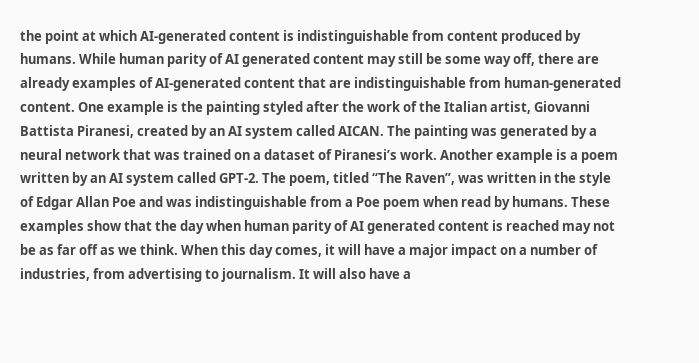the point at which AI-generated content is indistinguishable from content produced by humans. While human parity of AI generated content may still be some way off, there are already examples of AI-generated content that are indistinguishable from human-generated content. One example is the painting styled after the work of the Italian artist, Giovanni Battista Piranesi, created by an AI system called AICAN. The painting was generated by a neural network that was trained on a dataset of Piranesi’s work. Another example is a poem written by an AI system called GPT-2. The poem, titled “The Raven”, was written in the style of Edgar Allan Poe and was indistinguishable from a Poe poem when read by humans. These examples show that the day when human parity of AI generated content is reached may not be as far off as we think. When this day comes, it will have a major impact on a number of industries, from advertising to journalism. It will also have a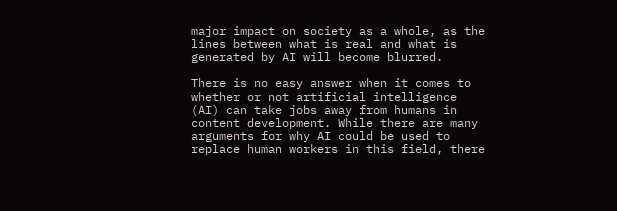major impact on society as a whole, as the lines between what is real and what is generated by AI will become blurred.

There is no easy answer when it comes to whether or not artificial intelligence (AI) can take jobs away from humans in content development. While there are many arguments for why AI could be used to replace human workers in this field, there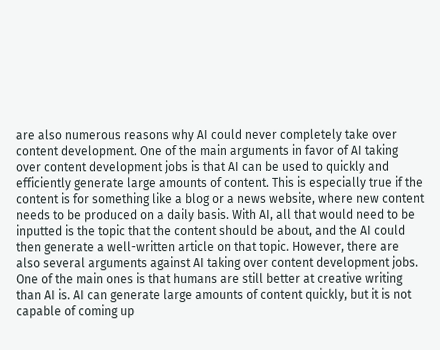are also numerous reasons why AI could never completely take over content development. One of the main arguments in favor of AI taking over content development jobs is that AI can be used to quickly and efficiently generate large amounts of content. This is especially true if the content is for something like a blog or a news website, where new content needs to be produced on a daily basis. With AI, all that would need to be inputted is the topic that the content should be about, and the AI could then generate a well-written article on that topic. However, there are also several arguments against AI taking over content development jobs. One of the main ones is that humans are still better at creative writing than AI is. AI can generate large amounts of content quickly, but it is not capable of coming up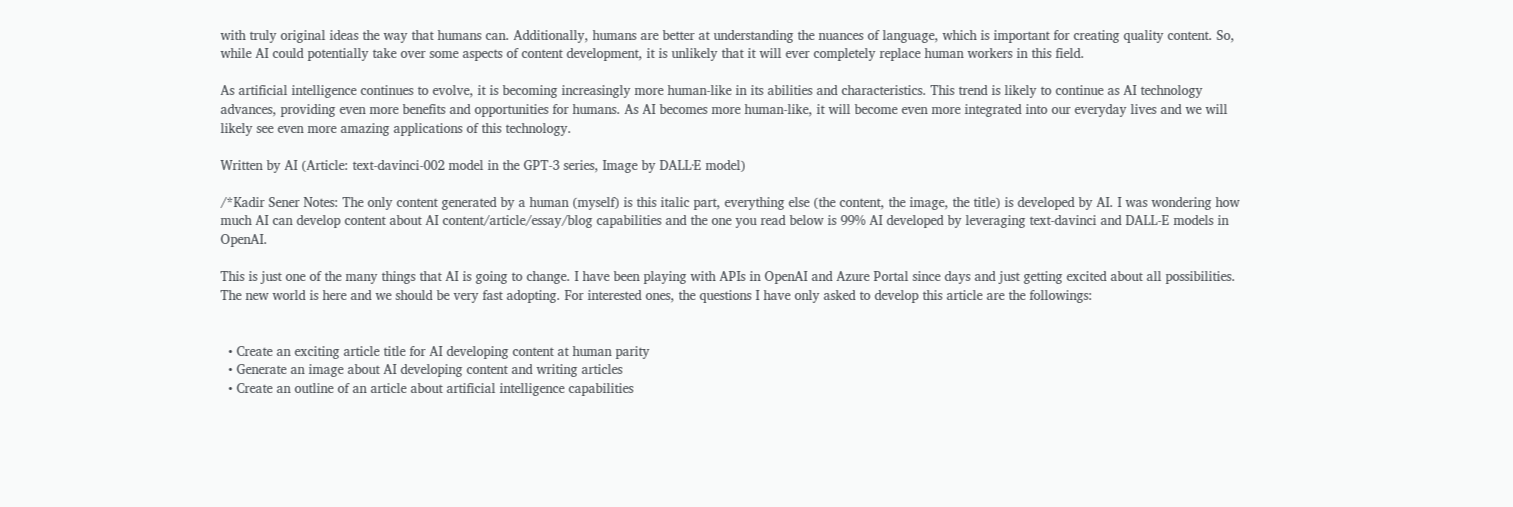with truly original ideas the way that humans can. Additionally, humans are better at understanding the nuances of language, which is important for creating quality content. So, while AI could potentially take over some aspects of content development, it is unlikely that it will ever completely replace human workers in this field.

As artificial intelligence continues to evolve, it is becoming increasingly more human-like in its abilities and characteristics. This trend is likely to continue as AI technology advances, providing even more benefits and opportunities for humans. As AI becomes more human-like, it will become even more integrated into our everyday lives and we will likely see even more amazing applications of this technology.

Written by AI (Article: text-davinci-002 model in the GPT-3 series, Image by DALL·E model)

/*Kadir Sener Notes: The only content generated by a human (myself) is this italic part, everything else (the content, the image, the title) is developed by AI. I was wondering how much AI can develop content about AI content/article/essay/blog capabilities and the one you read below is 99% AI developed by leveraging text-davinci and DALL-E models in OpenAI.

This is just one of the many things that AI is going to change. I have been playing with APIs in OpenAI and Azure Portal since days and just getting excited about all possibilities. The new world is here and we should be very fast adopting. For interested ones, the questions I have only asked to develop this article are the followings:


  • Create an exciting article title for AI developing content at human parity
  • Generate an image about AI developing content and writing articles
  • Create an outline of an article about artificial intelligence capabilities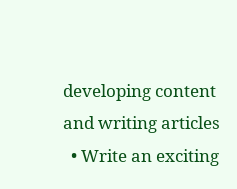developing content and writing articles
  • Write an exciting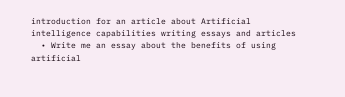introduction for an article about Artificial intelligence capabilities writing essays and articles
  • Write me an essay about the benefits of using artificial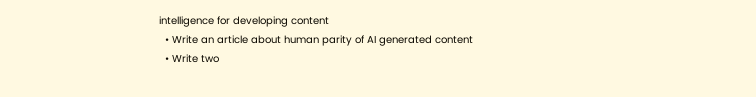intelligence for developing content
  • Write an article about human parity of AI generated content
  • Write two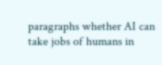paragraphs whether AI can take jobs of humans in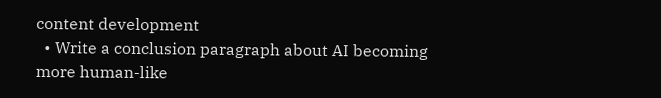content development
  • Write a conclusion paragraph about AI becoming more human-like